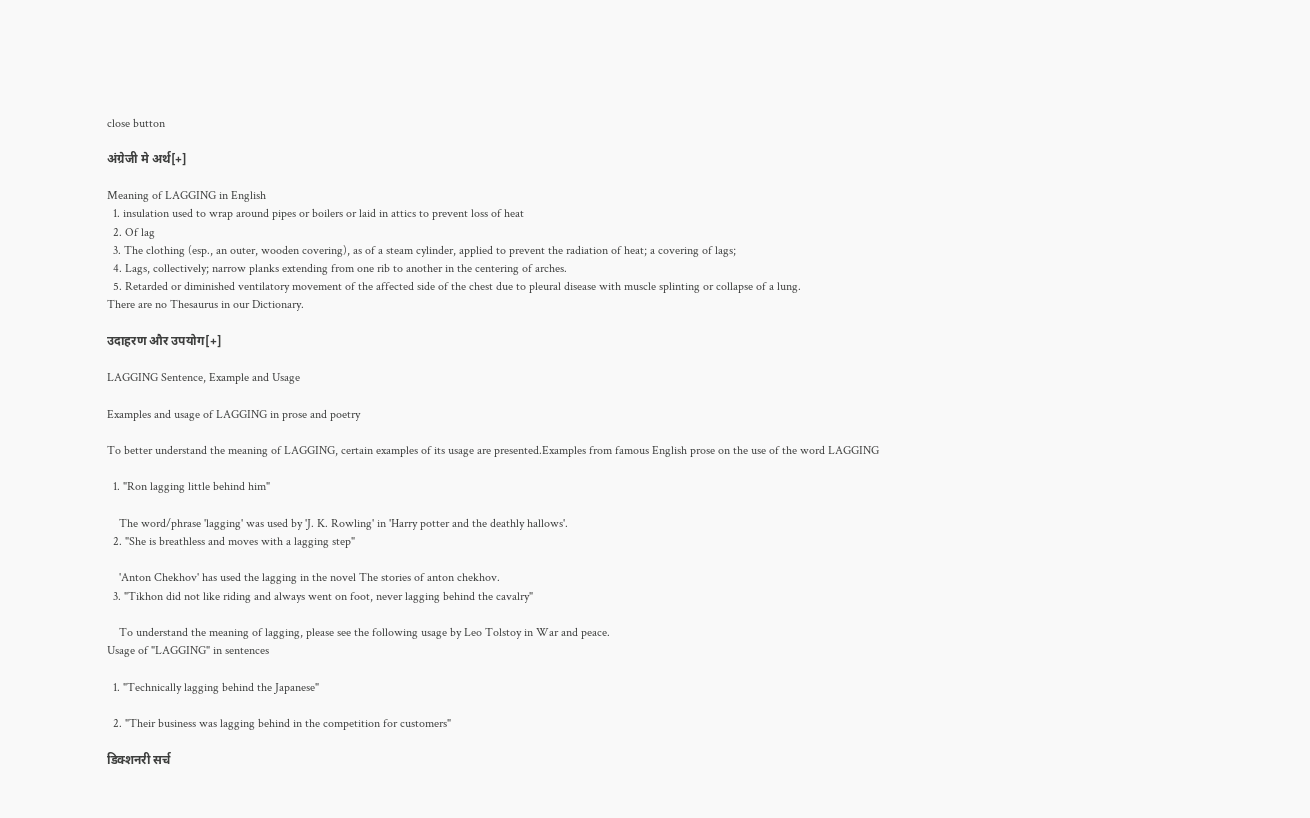close button

अंग्रेजी मे अर्थ[+]

Meaning of LAGGING in English
  1. insulation used to wrap around pipes or boilers or laid in attics to prevent loss of heat
  2. Of lag
  3. The clothing (esp., an outer, wooden covering), as of a steam cylinder, applied to prevent the radiation of heat; a covering of lags;
  4. Lags, collectively; narrow planks extending from one rib to another in the centering of arches.
  5. Retarded or diminished ventilatory movement of the affected side of the chest due to pleural disease with muscle splinting or collapse of a lung.
There are no Thesaurus in our Dictionary.

उदाहरण और उपयोग[+]

LAGGING Sentence, Example and Usage

Examples and usage of LAGGING in prose and poetry

To better understand the meaning of LAGGING, certain examples of its usage are presented.Examples from famous English prose on the use of the word LAGGING

  1. "Ron lagging little behind him"

    The word/phrase 'lagging' was used by 'J. K. Rowling' in 'Harry potter and the deathly hallows'.
  2. "She is breathless and moves with a lagging step"

    'Anton Chekhov' has used the lagging in the novel The stories of anton chekhov.
  3. "Tikhon did not like riding and always went on foot, never lagging behind the cavalry"

    To understand the meaning of lagging, please see the following usage by Leo Tolstoy in War and peace.
Usage of "LAGGING" in sentences

  1. "Technically lagging behind the Japanese"

  2. "Their business was lagging behind in the competition for customers"

डिक्शनरी सर्च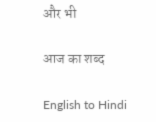और भी

आज का शब्द

English to Hindi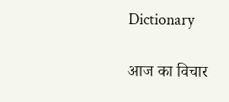Dictionary

आज का विचार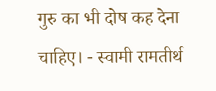गुरु का भी दोष कह देना चाहिए। - स्वामी रामतीर्थ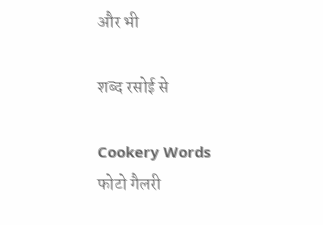और भी

शब्द रसोई से

Cookery Words
फोटो गैलरी